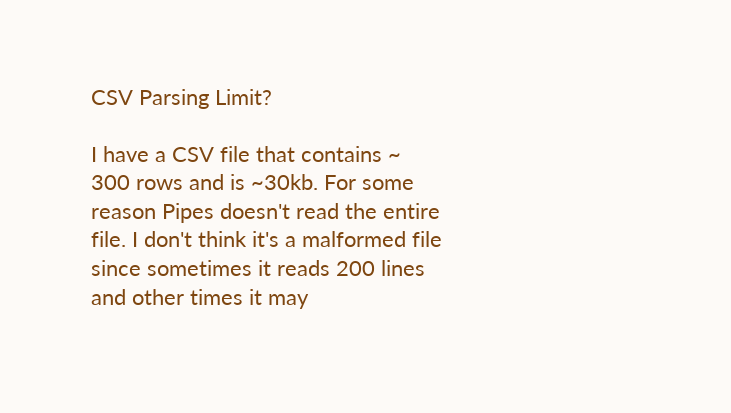CSV Parsing Limit?

I have a CSV file that contains ~ 300 rows and is ~30kb. For some reason Pipes doesn't read the entire file. I don't think it's a malformed file since sometimes it reads 200 lines and other times it may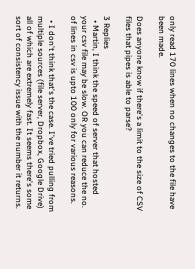only read 170 lines when no changes to the file have been made.

Does anyone know if there's a limit to the size of CSV files that pipes is able to parse?

3 Replies
  • Martin, I think the speed of server that hosted your csv file may be slow. OR you can reduce the no. of lines in csv is upto 100 only for various reasons.

  • I don't think that's the case. I've tried pulling from multiple sources (file server, Dropbox, Google Drive) all of which are extremely fast. It seems there's some sort of consistency issue with the number it returns.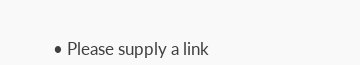• Please supply a link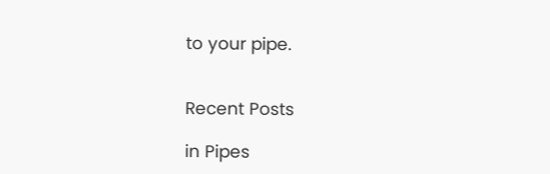to your pipe.


Recent Posts

in Pipes